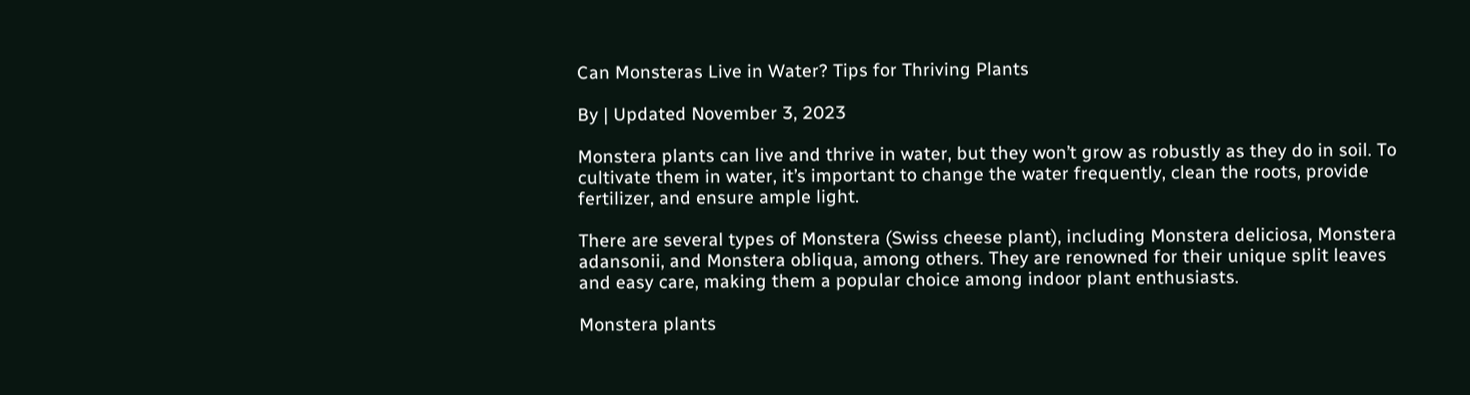Can Monsteras Live in Water? Tips for Thriving Plants

By | Updated November 3, 2023

Monstera plants can live and thrive in water, but they won’t grow as robustly as they do in soil. To cultivate them in water, it’s important to change the water frequently, clean the roots, provide fertilizer, and ensure ample light.

There are several types of Monstera (Swiss cheese plant), including Monstera deliciosa, Monstera adansonii, and Monstera obliqua, among others. They are renowned for their unique split leaves and easy care, making them a popular choice among indoor plant enthusiasts.

Monstera plants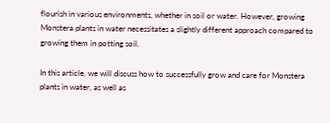flourish in various environments, whether in soil or water. However, growing Monstera plants in water necessitates a slightly different approach compared to growing them in potting soil.

In this article, we will discuss how to successfully grow and care for Monstera plants in water, as well as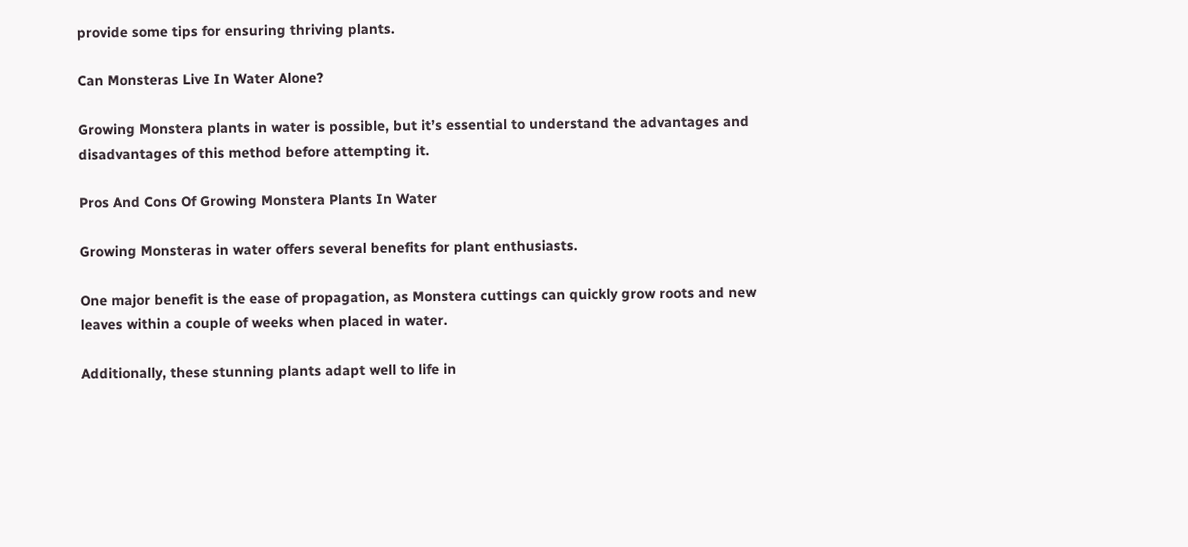provide some tips for ensuring thriving plants.

Can Monsteras Live In Water Alone?

Growing Monstera plants in water is possible, but it’s essential to understand the advantages and disadvantages of this method before attempting it.

Pros And Cons Of Growing Monstera Plants In Water

Growing Monsteras in water offers several benefits for plant enthusiasts.

One major benefit is the ease of propagation, as Monstera cuttings can quickly grow roots and new leaves within a couple of weeks when placed in water.

Additionally, these stunning plants adapt well to life in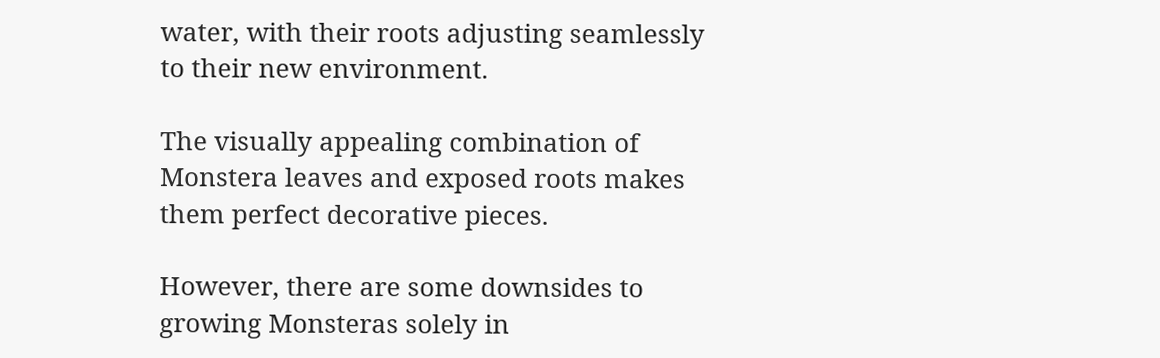water, with their roots adjusting seamlessly to their new environment.

The visually appealing combination of Monstera leaves and exposed roots makes them perfect decorative pieces.

However, there are some downsides to growing Monsteras solely in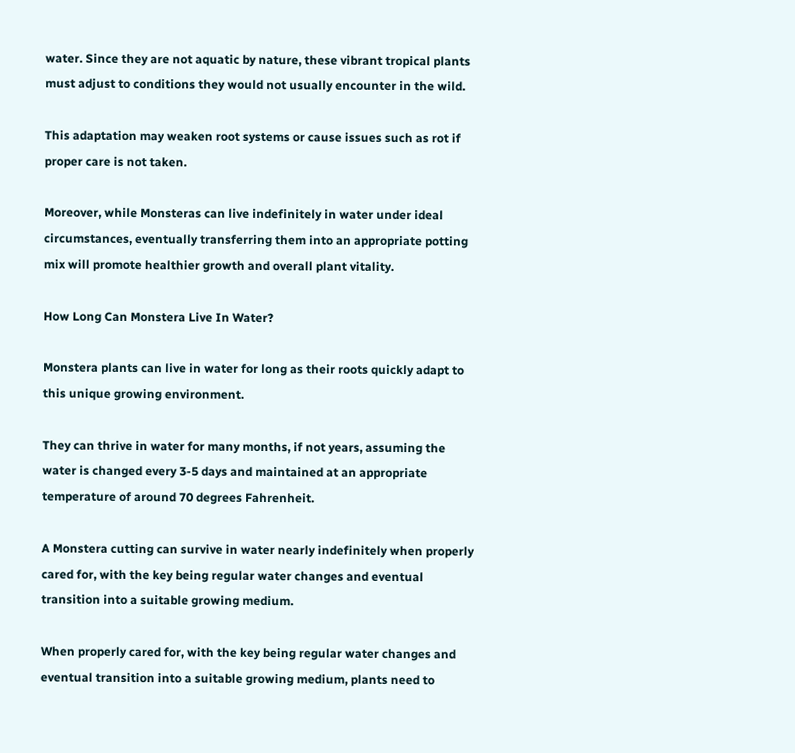water. Since they are not aquatic by nature, these vibrant tropical plants must adjust to conditions they would not usually encounter in the wild.

This adaptation may weaken root systems or cause issues such as rot if proper care is not taken.

Moreover, while Monsteras can live indefinitely in water under ideal circumstances, eventually transferring them into an appropriate potting mix will promote healthier growth and overall plant vitality.

How Long Can Monstera Live In Water?

Monstera plants can live in water for long as their roots quickly adapt to this unique growing environment.

They can thrive in water for many months, if not years, assuming the water is changed every 3-5 days and maintained at an appropriate temperature of around 70 degrees Fahrenheit.

A Monstera cutting can survive in water nearly indefinitely when properly cared for, with the key being regular water changes and eventual transition into a suitable growing medium.

When properly cared for, with the key being regular water changes and eventual transition into a suitable growing medium, plants need to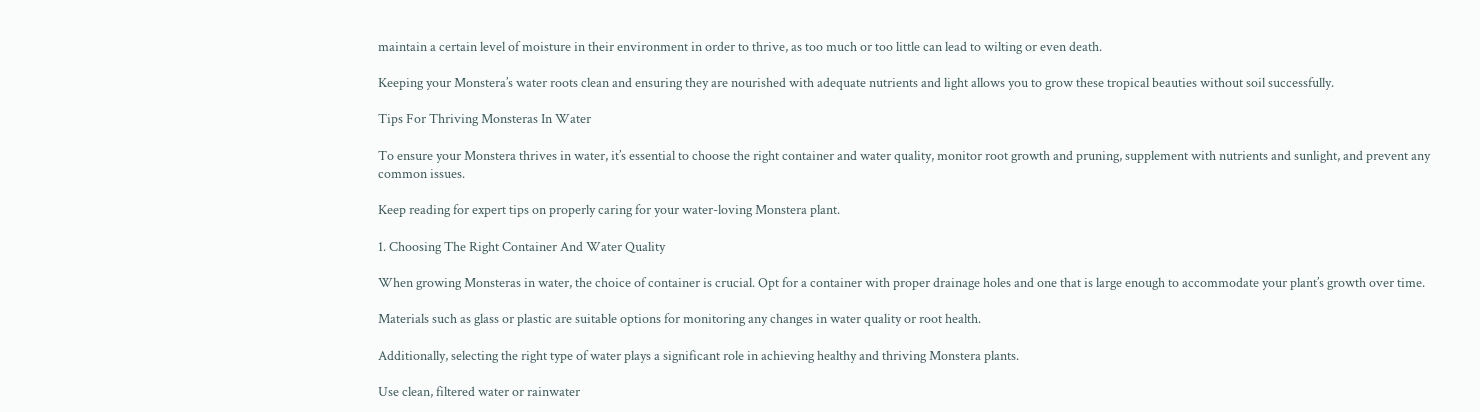maintain a certain level of moisture in their environment in order to thrive, as too much or too little can lead to wilting or even death.

Keeping your Monstera’s water roots clean and ensuring they are nourished with adequate nutrients and light allows you to grow these tropical beauties without soil successfully.

Tips For Thriving Monsteras In Water

To ensure your Monstera thrives in water, it’s essential to choose the right container and water quality, monitor root growth and pruning, supplement with nutrients and sunlight, and prevent any common issues.

Keep reading for expert tips on properly caring for your water-loving Monstera plant.

1. Choosing The Right Container And Water Quality

When growing Monsteras in water, the choice of container is crucial. Opt for a container with proper drainage holes and one that is large enough to accommodate your plant’s growth over time.

Materials such as glass or plastic are suitable options for monitoring any changes in water quality or root health.

Additionally, selecting the right type of water plays a significant role in achieving healthy and thriving Monstera plants.

Use clean, filtered water or rainwater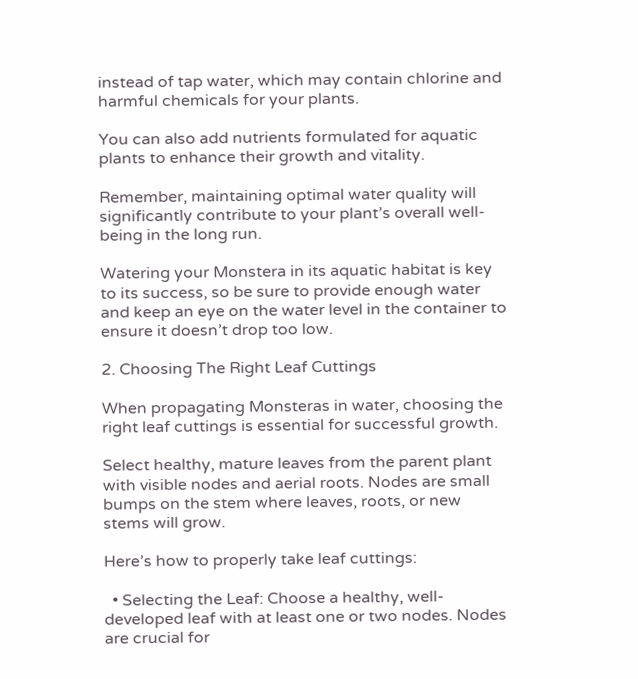instead of tap water, which may contain chlorine and harmful chemicals for your plants.

You can also add nutrients formulated for aquatic plants to enhance their growth and vitality.

Remember, maintaining optimal water quality will significantly contribute to your plant’s overall well-being in the long run.

Watering your Monstera in its aquatic habitat is key to its success, so be sure to provide enough water and keep an eye on the water level in the container to ensure it doesn’t drop too low.

2. Choosing The Right Leaf Cuttings

When propagating Monsteras in water, choosing the right leaf cuttings is essential for successful growth.

Select healthy, mature leaves from the parent plant with visible nodes and aerial roots. Nodes are small bumps on the stem where leaves, roots, or new stems will grow.

Here’s how to properly take leaf cuttings:

  • Selecting the Leaf: Choose a healthy, well-developed leaf with at least one or two nodes. Nodes are crucial for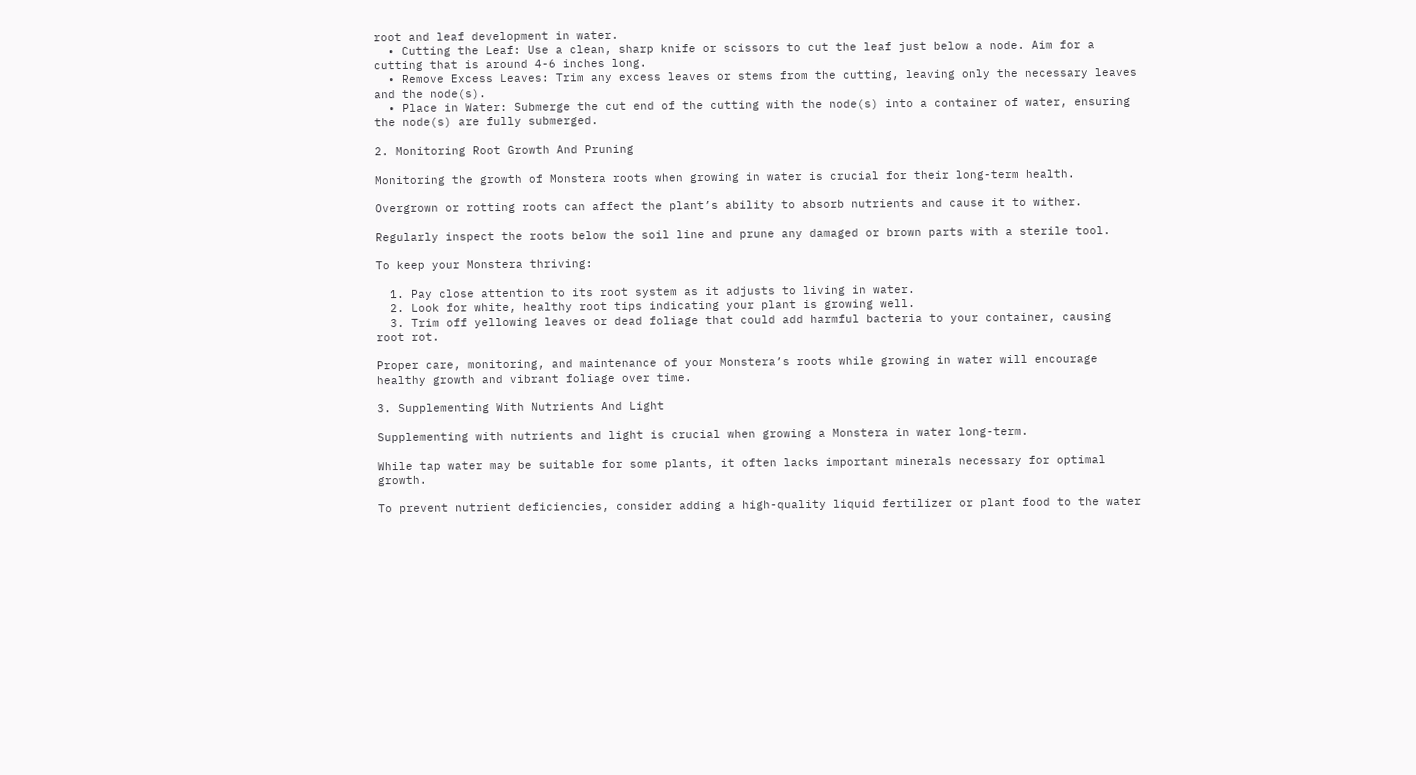root and leaf development in water.
  • Cutting the Leaf: Use a clean, sharp knife or scissors to cut the leaf just below a node. Aim for a cutting that is around 4-6 inches long.
  • Remove Excess Leaves: Trim any excess leaves or stems from the cutting, leaving only the necessary leaves and the node(s).
  • Place in Water: Submerge the cut end of the cutting with the node(s) into a container of water, ensuring the node(s) are fully submerged.

2. Monitoring Root Growth And Pruning

Monitoring the growth of Monstera roots when growing in water is crucial for their long-term health.

Overgrown or rotting roots can affect the plant’s ability to absorb nutrients and cause it to wither.

Regularly inspect the roots below the soil line and prune any damaged or brown parts with a sterile tool.

To keep your Monstera thriving:

  1. Pay close attention to its root system as it adjusts to living in water.
  2. Look for white, healthy root tips indicating your plant is growing well.
  3. Trim off yellowing leaves or dead foliage that could add harmful bacteria to your container, causing root rot.

Proper care, monitoring, and maintenance of your Monstera’s roots while growing in water will encourage healthy growth and vibrant foliage over time.

3. Supplementing With Nutrients And Light

Supplementing with nutrients and light is crucial when growing a Monstera in water long-term.

While tap water may be suitable for some plants, it often lacks important minerals necessary for optimal growth.

To prevent nutrient deficiencies, consider adding a high-quality liquid fertilizer or plant food to the water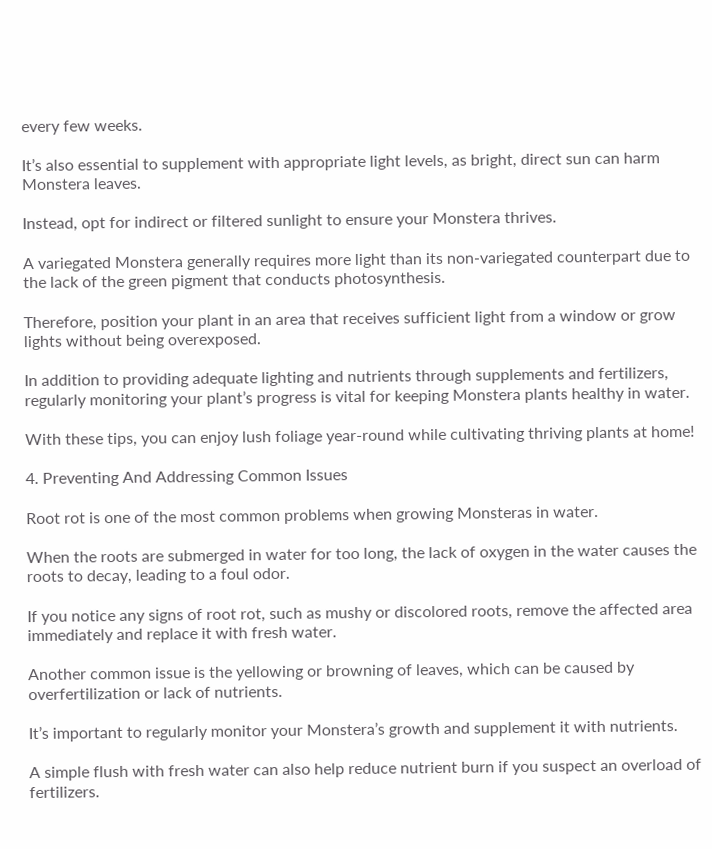every few weeks.

It’s also essential to supplement with appropriate light levels, as bright, direct sun can harm Monstera leaves.

Instead, opt for indirect or filtered sunlight to ensure your Monstera thrives.

A variegated Monstera generally requires more light than its non-variegated counterpart due to the lack of the green pigment that conducts photosynthesis.

Therefore, position your plant in an area that receives sufficient light from a window or grow lights without being overexposed.

In addition to providing adequate lighting and nutrients through supplements and fertilizers, regularly monitoring your plant’s progress is vital for keeping Monstera plants healthy in water.

With these tips, you can enjoy lush foliage year-round while cultivating thriving plants at home!

4. Preventing And Addressing Common Issues

Root rot is one of the most common problems when growing Monsteras in water.

When the roots are submerged in water for too long, the lack of oxygen in the water causes the roots to decay, leading to a foul odor.

If you notice any signs of root rot, such as mushy or discolored roots, remove the affected area immediately and replace it with fresh water.

Another common issue is the yellowing or browning of leaves, which can be caused by overfertilization or lack of nutrients.

It’s important to regularly monitor your Monstera’s growth and supplement it with nutrients.

A simple flush with fresh water can also help reduce nutrient burn if you suspect an overload of fertilizers.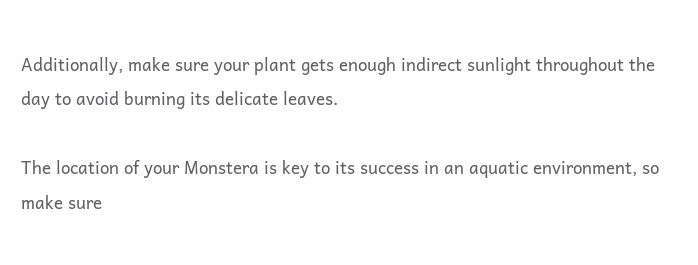Additionally, make sure your plant gets enough indirect sunlight throughout the day to avoid burning its delicate leaves.

The location of your Monstera is key to its success in an aquatic environment, so make sure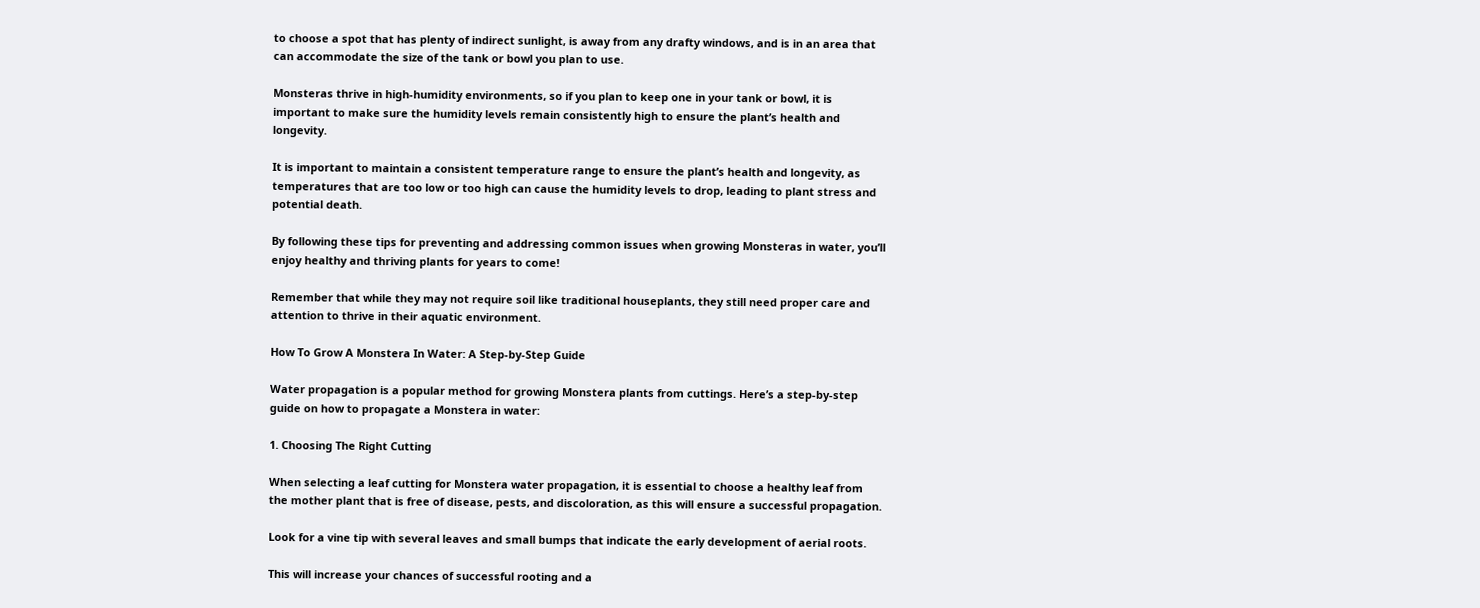to choose a spot that has plenty of indirect sunlight, is away from any drafty windows, and is in an area that can accommodate the size of the tank or bowl you plan to use.

Monsteras thrive in high-humidity environments, so if you plan to keep one in your tank or bowl, it is important to make sure the humidity levels remain consistently high to ensure the plant’s health and longevity.

It is important to maintain a consistent temperature range to ensure the plant’s health and longevity, as temperatures that are too low or too high can cause the humidity levels to drop, leading to plant stress and potential death.

By following these tips for preventing and addressing common issues when growing Monsteras in water, you’ll enjoy healthy and thriving plants for years to come!

Remember that while they may not require soil like traditional houseplants, they still need proper care and attention to thrive in their aquatic environment.

How To Grow A Monstera In Water: A Step-by-Step Guide

Water propagation is a popular method for growing Monstera plants from cuttings. Here’s a step-by-step guide on how to propagate a Monstera in water:

1. Choosing The Right Cutting

When selecting a leaf cutting for Monstera water propagation, it is essential to choose a healthy leaf from the mother plant that is free of disease, pests, and discoloration, as this will ensure a successful propagation.

Look for a vine tip with several leaves and small bumps that indicate the early development of aerial roots.

This will increase your chances of successful rooting and a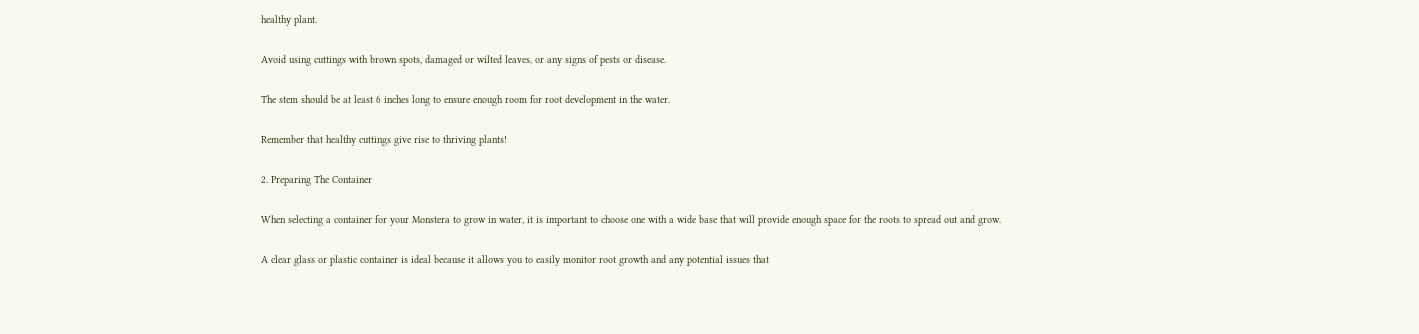healthy plant.

Avoid using cuttings with brown spots, damaged or wilted leaves, or any signs of pests or disease.

The stem should be at least 6 inches long to ensure enough room for root development in the water.

Remember that healthy cuttings give rise to thriving plants!

2. Preparing The Container

When selecting a container for your Monstera to grow in water, it is important to choose one with a wide base that will provide enough space for the roots to spread out and grow.

A clear glass or plastic container is ideal because it allows you to easily monitor root growth and any potential issues that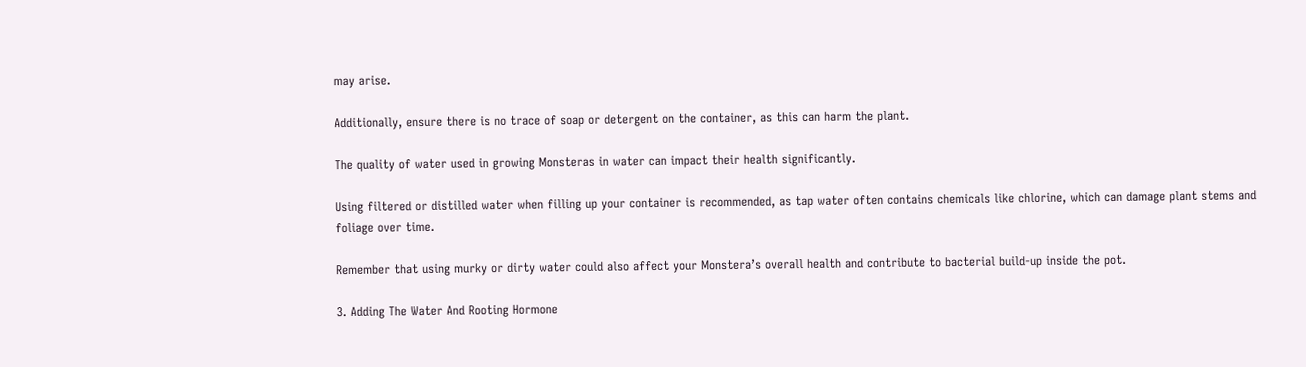may arise.

Additionally, ensure there is no trace of soap or detergent on the container, as this can harm the plant.

The quality of water used in growing Monsteras in water can impact their health significantly.

Using filtered or distilled water when filling up your container is recommended, as tap water often contains chemicals like chlorine, which can damage plant stems and foliage over time.

Remember that using murky or dirty water could also affect your Monstera’s overall health and contribute to bacterial build-up inside the pot.

3. Adding The Water And Rooting Hormone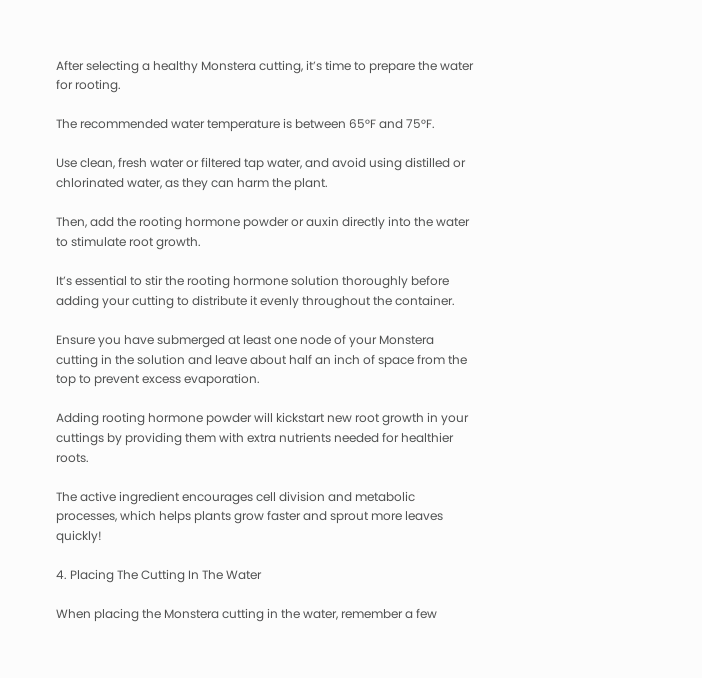After selecting a healthy Monstera cutting, it’s time to prepare the water for rooting.

The recommended water temperature is between 65°F and 75°F.

Use clean, fresh water or filtered tap water, and avoid using distilled or chlorinated water, as they can harm the plant.

Then, add the rooting hormone powder or auxin directly into the water to stimulate root growth.

It’s essential to stir the rooting hormone solution thoroughly before adding your cutting to distribute it evenly throughout the container.

Ensure you have submerged at least one node of your Monstera cutting in the solution and leave about half an inch of space from the top to prevent excess evaporation.

Adding rooting hormone powder will kickstart new root growth in your cuttings by providing them with extra nutrients needed for healthier roots.

The active ingredient encourages cell division and metabolic processes, which helps plants grow faster and sprout more leaves quickly!

4. Placing The Cutting In The Water

When placing the Monstera cutting in the water, remember a few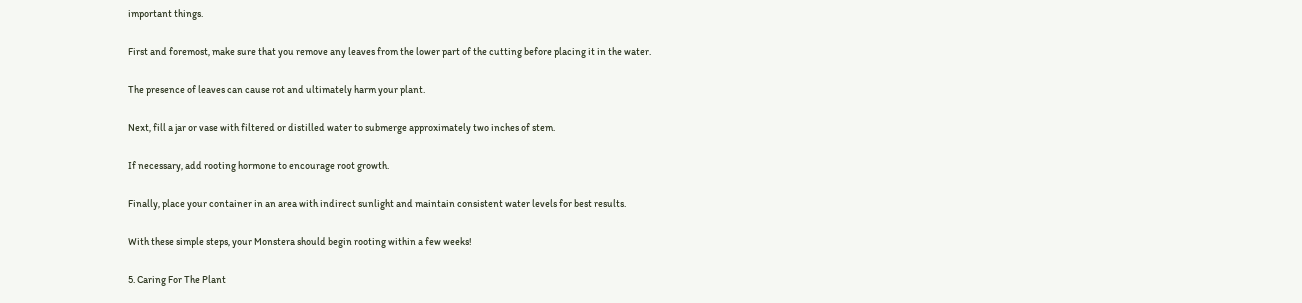important things.

First and foremost, make sure that you remove any leaves from the lower part of the cutting before placing it in the water.

The presence of leaves can cause rot and ultimately harm your plant.

Next, fill a jar or vase with filtered or distilled water to submerge approximately two inches of stem.

If necessary, add rooting hormone to encourage root growth.

Finally, place your container in an area with indirect sunlight and maintain consistent water levels for best results.

With these simple steps, your Monstera should begin rooting within a few weeks!

5. Caring For The Plant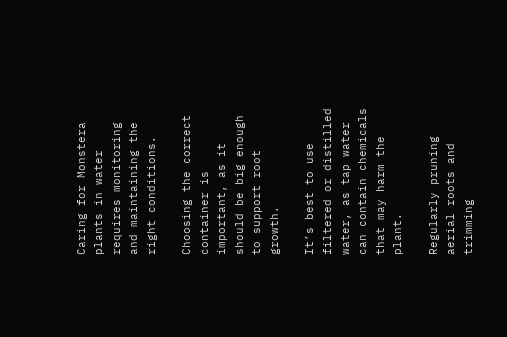Caring for Monstera plants in water requires monitoring and maintaining the right conditions.

Choosing the correct container is important, as it should be big enough to support root growth.

It’s best to use filtered or distilled water, as tap water can contain chemicals that may harm the plant.

Regularly pruning aerial roots and trimming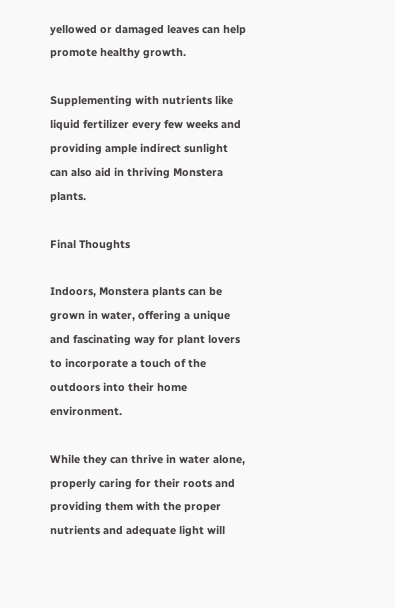yellowed or damaged leaves can help promote healthy growth.

Supplementing with nutrients like liquid fertilizer every few weeks and providing ample indirect sunlight can also aid in thriving Monstera plants.

Final Thoughts

Indoors, Monstera plants can be grown in water, offering a unique and fascinating way for plant lovers to incorporate a touch of the outdoors into their home environment.

While they can thrive in water alone, properly caring for their roots and providing them with the proper nutrients and adequate light will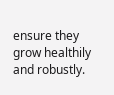ensure they grow healthily and robustly.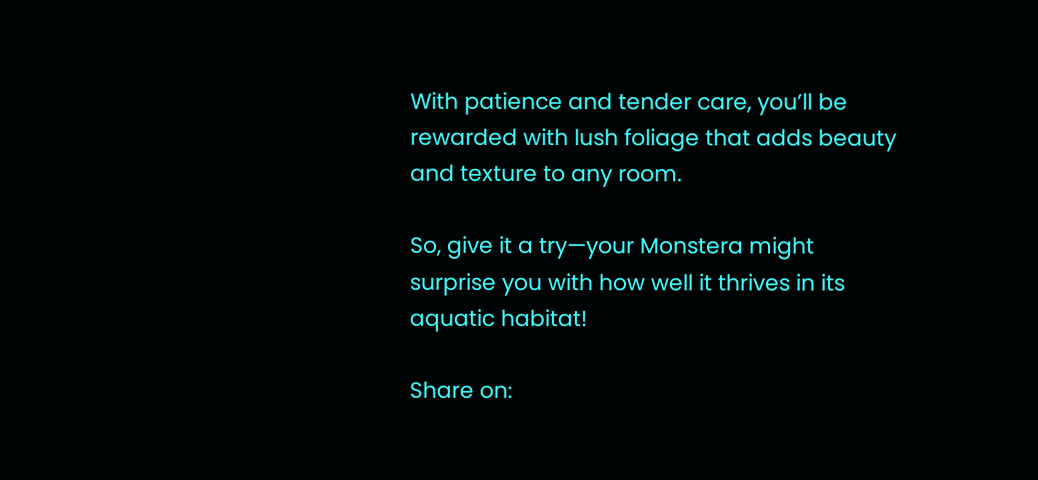With patience and tender care, you’ll be rewarded with lush foliage that adds beauty and texture to any room.

So, give it a try—your Monstera might surprise you with how well it thrives in its aquatic habitat!

Share on: